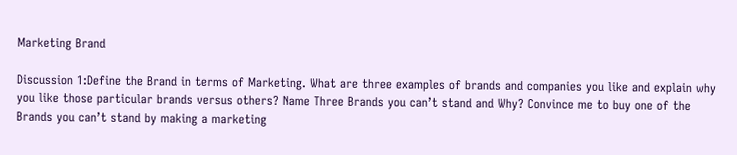Marketing Brand

Discussion 1:Define the Brand in terms of Marketing. What are three examples of brands and companies you like and explain why you like those particular brands versus others? Name Three Brands you can’t stand and Why? Convince me to buy one of the Brands you can’t stand by making a marketing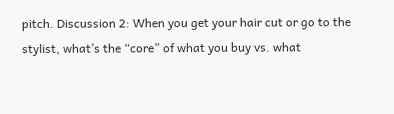pitch. Discussion 2: When you get your hair cut or go to the stylist, what’s the “core” of what you buy vs. what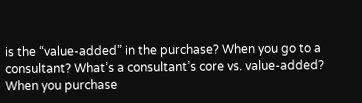is the “value-added” in the purchase? When you go to a consultant? What’s a consultant’s core vs. value-added? When you purchase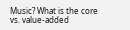Music? What is the core vs. value-added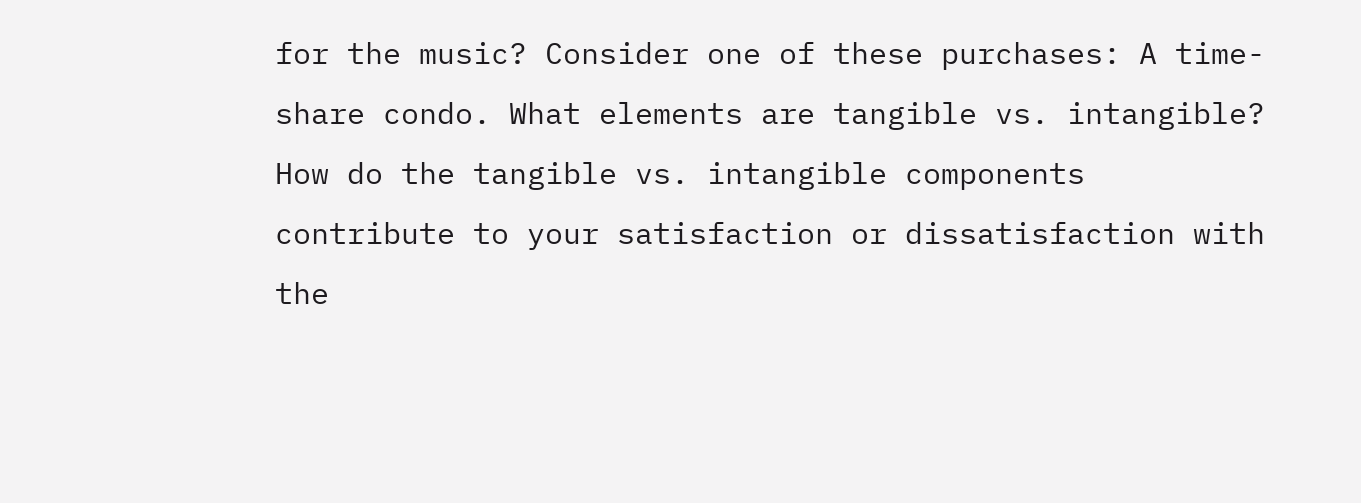for the music? Consider one of these purchases: A time-share condo. What elements are tangible vs. intangible? How do the tangible vs. intangible components contribute to your satisfaction or dissatisfaction with the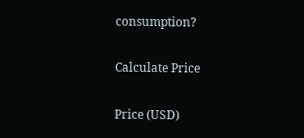consumption?

Calculate Price

Price (USD)